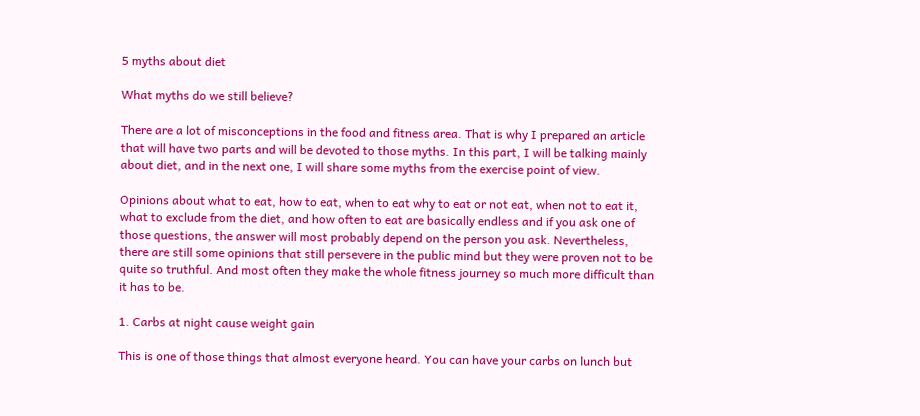5 myths about diet

What myths do we still believe?

There are a lot of misconceptions in the food and fitness area. That is why I prepared an article that will have two parts and will be devoted to those myths. In this part, I will be talking mainly about diet, and in the next one, I will share some myths from the exercise point of view.

Opinions about what to eat, how to eat, when to eat why to eat or not eat, when not to eat it, what to exclude from the diet, and how often to eat are basically endless and if you ask one of those questions, the answer will most probably depend on the person you ask. Nevertheless, there are still some opinions that still persevere in the public mind but they were proven not to be quite so truthful. And most often they make the whole fitness journey so much more difficult than it has to be.

1. Carbs at night cause weight gain

This is one of those things that almost everyone heard. You can have your carbs on lunch but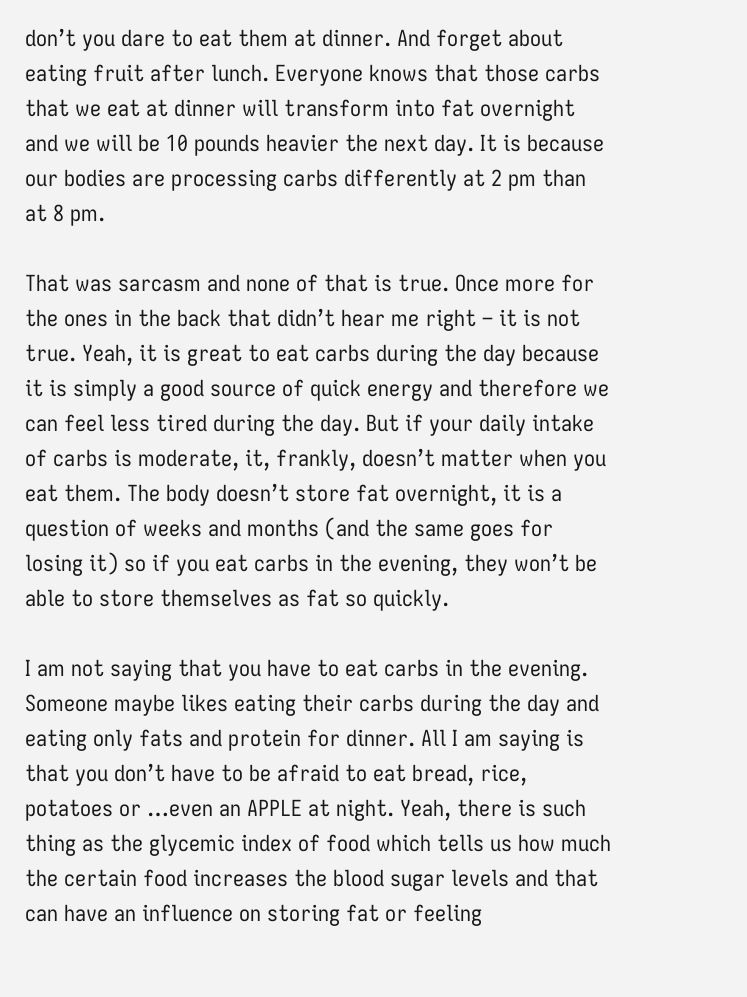don’t you dare to eat them at dinner. And forget about eating fruit after lunch. Everyone knows that those carbs that we eat at dinner will transform into fat overnight and we will be 10 pounds heavier the next day. It is because our bodies are processing carbs differently at 2 pm than at 8 pm.

That was sarcasm and none of that is true. Once more for the ones in the back that didn’t hear me right – it is not true. Yeah, it is great to eat carbs during the day because it is simply a good source of quick energy and therefore we can feel less tired during the day. But if your daily intake of carbs is moderate, it, frankly, doesn’t matter when you eat them. The body doesn’t store fat overnight, it is a question of weeks and months (and the same goes for losing it) so if you eat carbs in the evening, they won’t be able to store themselves as fat so quickly.

I am not saying that you have to eat carbs in the evening. Someone maybe likes eating their carbs during the day and eating only fats and protein for dinner. All I am saying is that you don’t have to be afraid to eat bread, rice, potatoes or …even an APPLE at night. Yeah, there is such thing as the glycemic index of food which tells us how much the certain food increases the blood sugar levels and that can have an influence on storing fat or feeling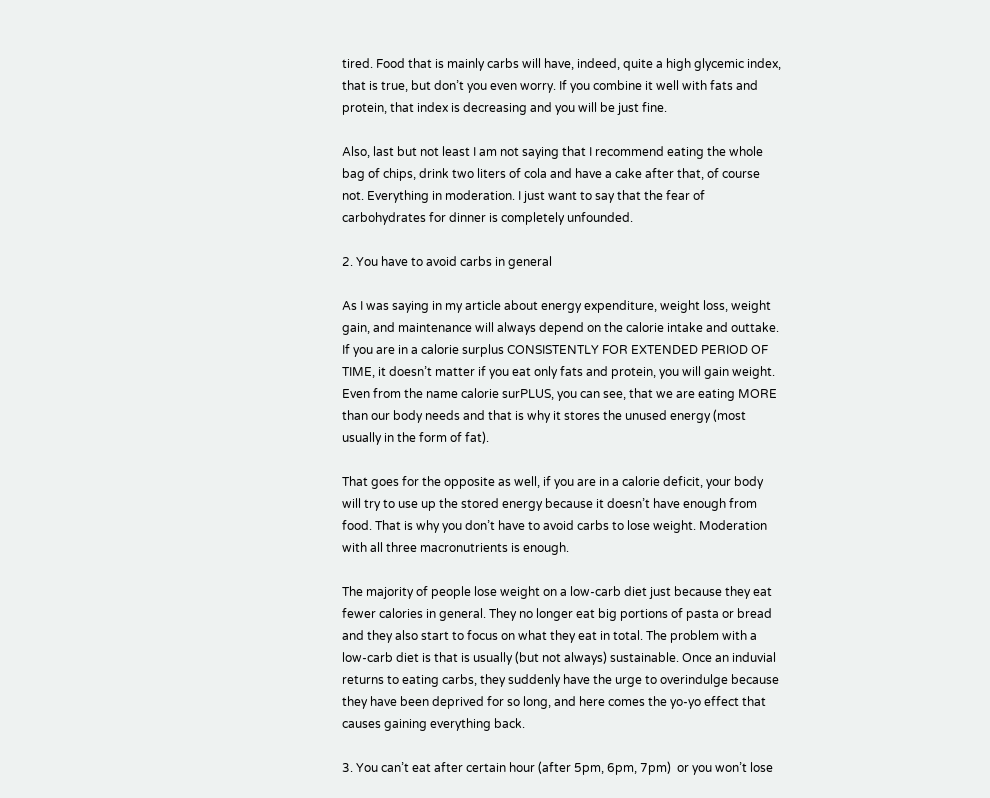tired. Food that is mainly carbs will have, indeed, quite a high glycemic index, that is true, but don’t you even worry. If you combine it well with fats and protein, that index is decreasing and you will be just fine.

Also, last but not least I am not saying that I recommend eating the whole bag of chips, drink two liters of cola and have a cake after that, of course not. Everything in moderation. I just want to say that the fear of carbohydrates for dinner is completely unfounded.

2. You have to avoid carbs in general

As I was saying in my article about energy expenditure, weight loss, weight gain, and maintenance will always depend on the calorie intake and outtake. If you are in a calorie surplus CONSISTENTLY FOR EXTENDED PERIOD OF TIME, it doesn’t matter if you eat only fats and protein, you will gain weight. Even from the name calorie surPLUS, you can see, that we are eating MORE than our body needs and that is why it stores the unused energy (most usually in the form of fat).

That goes for the opposite as well, if you are in a calorie deficit, your body will try to use up the stored energy because it doesn’t have enough from food. That is why you don’t have to avoid carbs to lose weight. Moderation with all three macronutrients is enough.

The majority of people lose weight on a low-carb diet just because they eat fewer calories in general. They no longer eat big portions of pasta or bread and they also start to focus on what they eat in total. The problem with a low-carb diet is that is usually (but not always) sustainable. Once an induvial returns to eating carbs, they suddenly have the urge to overindulge because they have been deprived for so long, and here comes the yo-yo effect that causes gaining everything back.

3. You can’t eat after certain hour (after 5pm, 6pm, 7pm)  or you won’t lose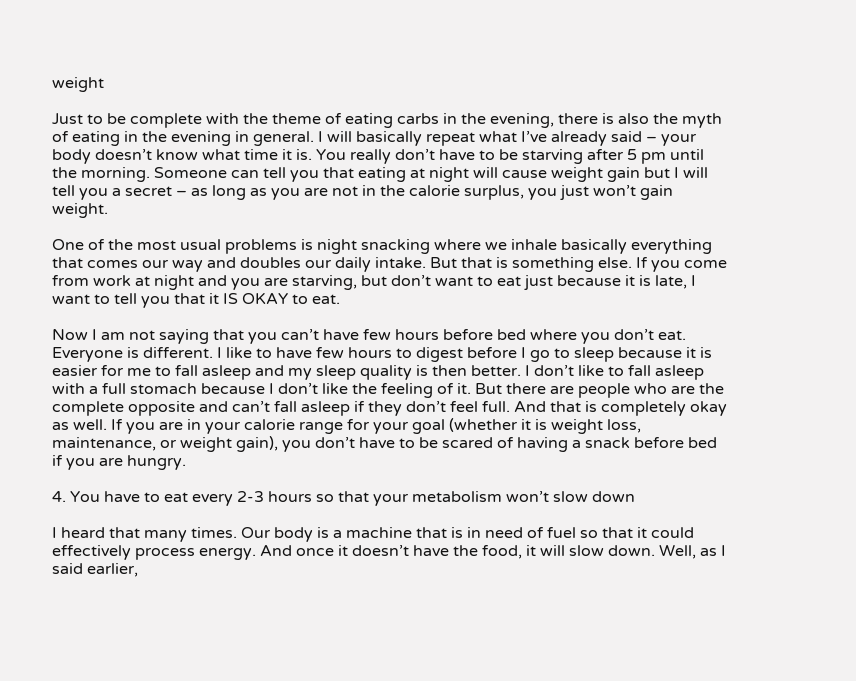weight

Just to be complete with the theme of eating carbs in the evening, there is also the myth of eating in the evening in general. I will basically repeat what I’ve already said – your body doesn’t know what time it is. You really don’t have to be starving after 5 pm until the morning. Someone can tell you that eating at night will cause weight gain but I will tell you a secret – as long as you are not in the calorie surplus, you just won’t gain weight.

One of the most usual problems is night snacking where we inhale basically everything that comes our way and doubles our daily intake. But that is something else. If you come from work at night and you are starving, but don’t want to eat just because it is late, I want to tell you that it IS OKAY to eat.

Now I am not saying that you can’t have few hours before bed where you don’t eat. Everyone is different. I like to have few hours to digest before I go to sleep because it is easier for me to fall asleep and my sleep quality is then better. I don’t like to fall asleep with a full stomach because I don’t like the feeling of it. But there are people who are the complete opposite and can’t fall asleep if they don’t feel full. And that is completely okay as well. If you are in your calorie range for your goal (whether it is weight loss, maintenance, or weight gain), you don’t have to be scared of having a snack before bed if you are hungry.

4. You have to eat every 2-3 hours so that your metabolism won’t slow down

I heard that many times. Our body is a machine that is in need of fuel so that it could effectively process energy. And once it doesn’t have the food, it will slow down. Well, as I said earlier,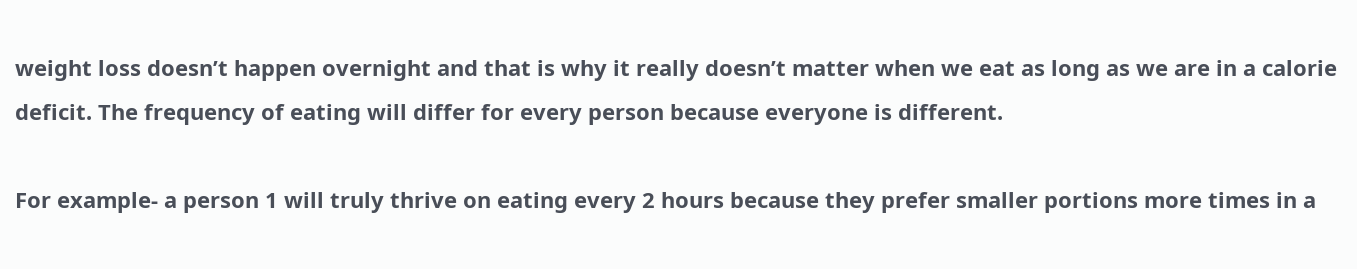weight loss doesn’t happen overnight and that is why it really doesn’t matter when we eat as long as we are in a calorie deficit. The frequency of eating will differ for every person because everyone is different.

For example- a person 1 will truly thrive on eating every 2 hours because they prefer smaller portions more times in a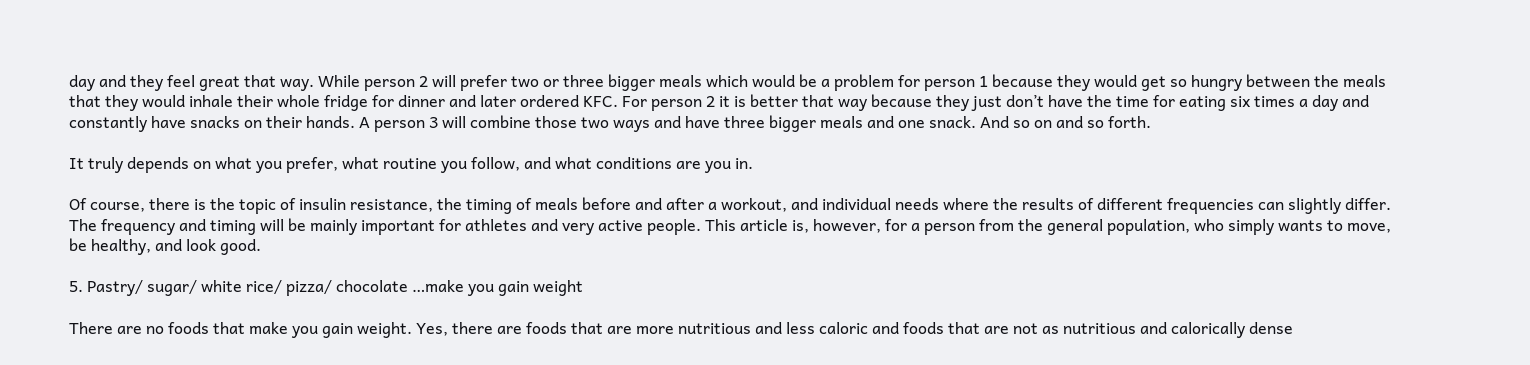day and they feel great that way. While person 2 will prefer two or three bigger meals which would be a problem for person 1 because they would get so hungry between the meals that they would inhale their whole fridge for dinner and later ordered KFC. For person 2 it is better that way because they just don’t have the time for eating six times a day and constantly have snacks on their hands. A person 3 will combine those two ways and have three bigger meals and one snack. And so on and so forth.

It truly depends on what you prefer, what routine you follow, and what conditions are you in.

Of course, there is the topic of insulin resistance, the timing of meals before and after a workout, and individual needs where the results of different frequencies can slightly differ. The frequency and timing will be mainly important for athletes and very active people. This article is, however, for a person from the general population, who simply wants to move, be healthy, and look good.

5. Pastry/ sugar/ white rice/ pizza/ chocolate …make you gain weight

There are no foods that make you gain weight. Yes, there are foods that are more nutritious and less caloric and foods that are not as nutritious and calorically dense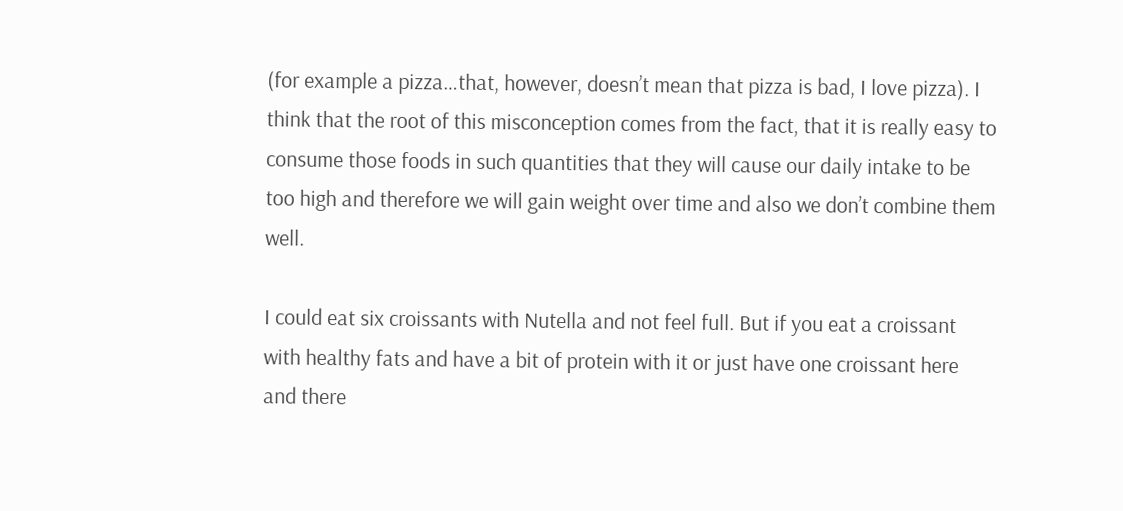(for example a pizza…that, however, doesn’t mean that pizza is bad, I love pizza). I think that the root of this misconception comes from the fact, that it is really easy to consume those foods in such quantities that they will cause our daily intake to be too high and therefore we will gain weight over time and also we don’t combine them well.

I could eat six croissants with Nutella and not feel full. But if you eat a croissant with healthy fats and have a bit of protein with it or just have one croissant here and there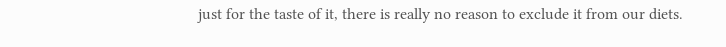just for the taste of it, there is really no reason to exclude it from our diets.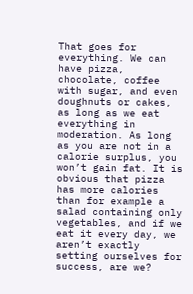That goes for everything. We can have pizza, chocolate, coffee with sugar, and even doughnuts or cakes, as long as we eat everything in moderation. As long as you are not in a calorie surplus, you won’t gain fat. It is obvious that pizza has more calories than for example a salad containing only vegetables, and if we eat it every day, we aren’t exactly setting ourselves for success, are we?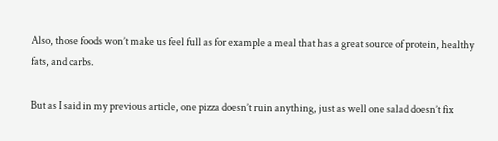Also, those foods won’t make us feel full as for example a meal that has a great source of protein, healthy fats, and carbs.

But as I said in my previous article, one pizza doesn’t ruin anything, just as well one salad doesn’t fix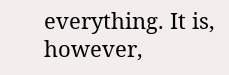everything. It is, however,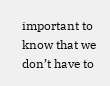important to know that we don’t have to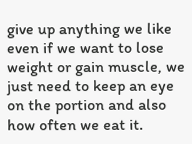give up anything we like even if we want to lose weight or gain muscle, we just need to keep an eye on the portion and also how often we eat it.